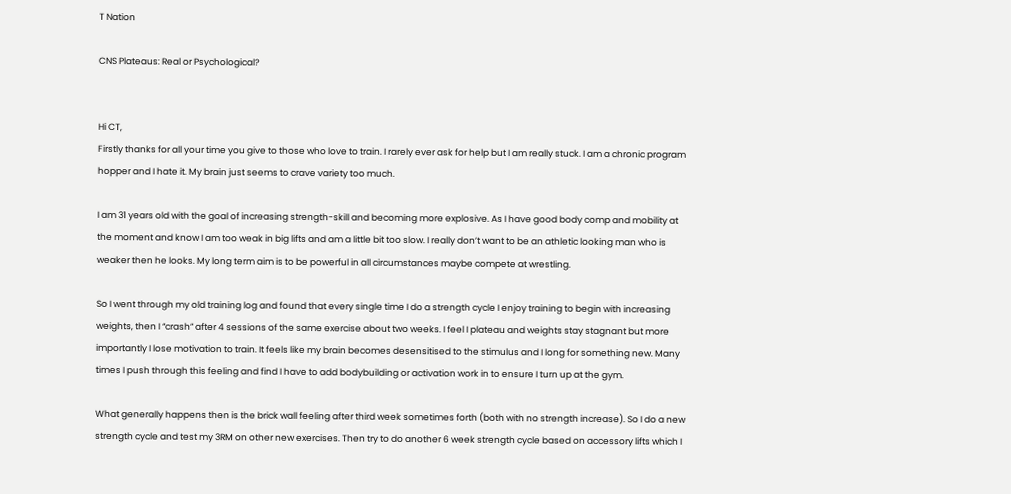T Nation

CNS Plateaus: Real or Psychological?


Hi CT,
Firstly thanks for all your time you give to those who love to train. I rarely ever ask for help but I am really stuck. I am a chronic program hopper and I hate it. My brain just seems to crave variety too much.

I am 31 years old with the goal of increasing strength-skill and becoming more explosive. As I have good body comp and mobility at the moment and know I am too weak in big lifts and am a little bit too slow. I really don’t want to be an athletic looking man who is weaker then he looks. My long term aim is to be powerful in all circumstances maybe compete at wrestling.

So I went through my old training log and found that every single time I do a strength cycle I enjoy training to begin with increasing weights, then I “crash” after 4 sessions of the same exercise about two weeks. I feel I plateau and weights stay stagnant but more importantly I lose motivation to train. It feels like my brain becomes desensitised to the stimulus and I long for something new. Many times I push through this feeling and find I have to add bodybuilding or activation work in to ensure I turn up at the gym.

What generally happens then is the brick wall feeling after third week sometimes forth (both with no strength increase). So I do a new strength cycle and test my 3RM on other new exercises. Then try to do another 6 week strength cycle based on accessory lifts which I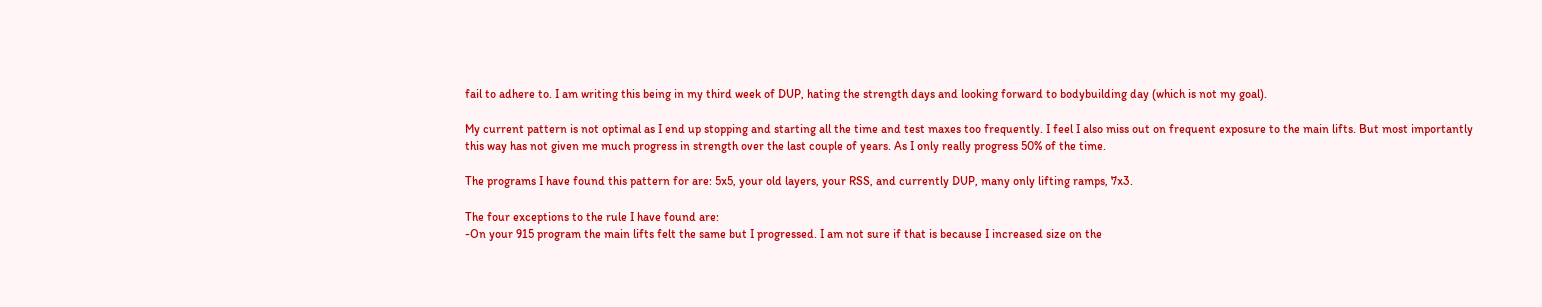fail to adhere to. I am writing this being in my third week of DUP, hating the strength days and looking forward to bodybuilding day (which is not my goal).

My current pattern is not optimal as I end up stopping and starting all the time and test maxes too frequently. I feel I also miss out on frequent exposure to the main lifts. But most importantly this way has not given me much progress in strength over the last couple of years. As I only really progress 50% of the time.

The programs I have found this pattern for are: 5x5, your old layers, your RSS, and currently DUP, many only lifting ramps, 7x3.

The four exceptions to the rule I have found are:
-On your 915 program the main lifts felt the same but I progressed. I am not sure if that is because I increased size on the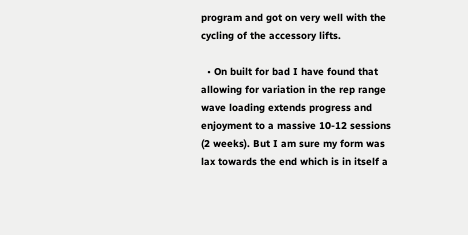program and got on very well with the cycling of the accessory lifts.

  • On built for bad I have found that allowing for variation in the rep range wave loading extends progress and enjoyment to a massive 10-12 sessions (2 weeks). But I am sure my form was lax towards the end which is in itself a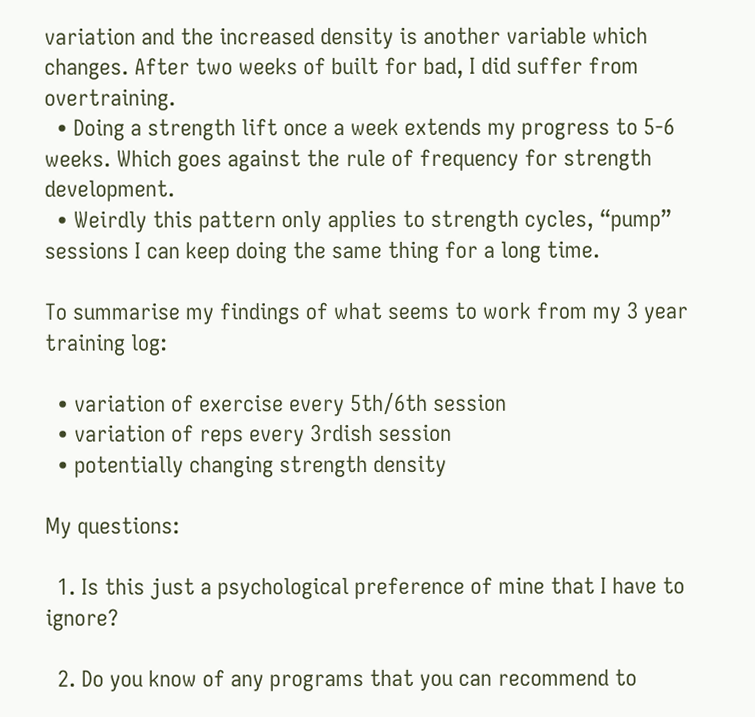variation and the increased density is another variable which changes. After two weeks of built for bad, I did suffer from overtraining.
  • Doing a strength lift once a week extends my progress to 5-6 weeks. Which goes against the rule of frequency for strength development.
  • Weirdly this pattern only applies to strength cycles, “pump” sessions I can keep doing the same thing for a long time.

To summarise my findings of what seems to work from my 3 year training log:

  • variation of exercise every 5th/6th session
  • variation of reps every 3rdish session
  • potentially changing strength density

My questions:

  1. Is this just a psychological preference of mine that I have to ignore?

  2. Do you know of any programs that you can recommend to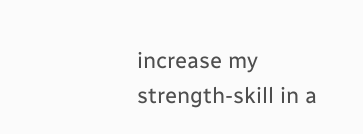increase my strength-skill in a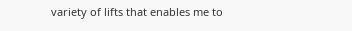variety of lifts that enables me to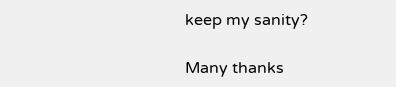keep my sanity?

Many thanks